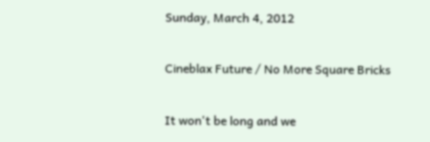Sunday, March 4, 2012

Cineblax Future / No More Square Bricks

It won't be long and we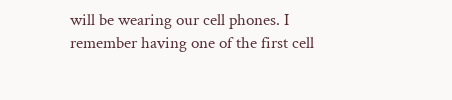will be wearing our cell phones. I remember having one of the first cell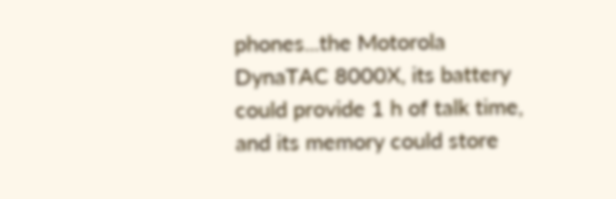phones...the Motorola DynaTAC 8000X, its battery could provide 1 h of talk time, and its memory could store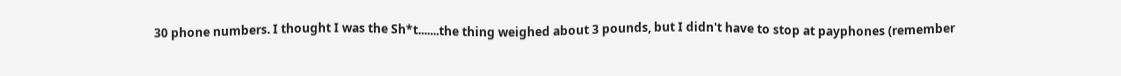30 phone numbers. I thought I was the Sh*t.......the thing weighed about 3 pounds, but I didn't have to stop at payphones (remember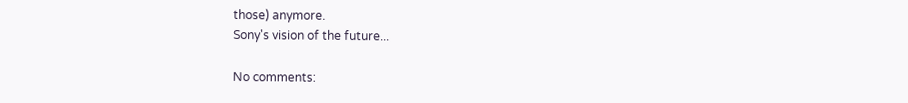those) anymore.
Sony's vision of the future...

No comments: